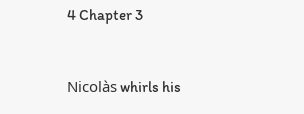4 Chapter 3



Nicolàs whirls his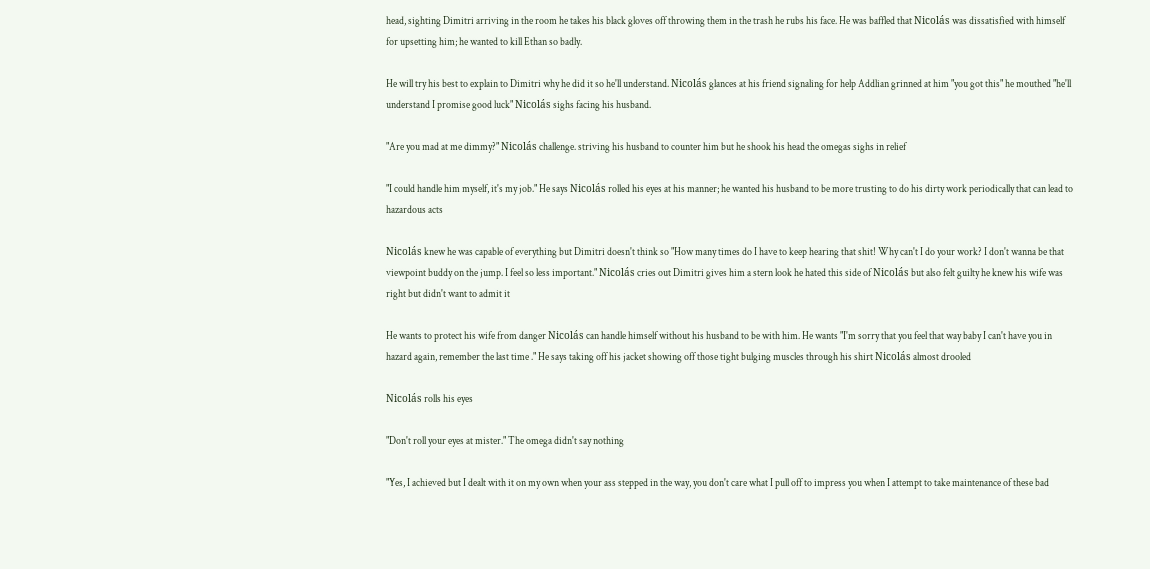head, sighting Dimitri arriving in the room he takes his black gloves off throwing them in the trash he rubs his face. He was baffled that Nicolás was dissatisfied with himself for upsetting him; he wanted to kill Ethan so badly.

He will try his best to explain to Dimitri why he did it so he'll understand. Nicolás glances at his friend signaling for help Addlian grinned at him "you got this" he mouthed "he'll understand I promise good luck" Nicolás sighs facing his husband.

"Are you mad at me dimmy?" Nicolás challenge. striving his husband to counter him but he shook his head the omegas sighs in relief

"I could handle him myself, it's my job." He says Nicolás rolled his eyes at his manner; he wanted his husband to be more trusting to do his dirty work periodically that can lead to hazardous acts

Nicolás knew he was capable of everything but Dimitri doesn't think so "How many times do I have to keep hearing that shit! Why can't I do your work? I don't wanna be that viewpoint buddy on the jump. I feel so less important." Nicolás cries out Dimitri gives him a stern look he hated this side of Nicolás but also felt guilty he knew his wife was right but didn't want to admit it

He wants to protect his wife from danger Nicolás can handle himself without his husband to be with him. He wants "I'm sorry that you feel that way baby I can't have you in hazard again, remember the last time ." He says taking off his jacket showing off those tight bulging muscles through his shirt Nicolás almost drooled

Nicolás rolls his eyes

"Don't roll your eyes at mister." The omega didn't say nothing

"Yes, I achieved but I dealt with it on my own when your ass stepped in the way, you don't care what I pull off to impress you when I attempt to take maintenance of these bad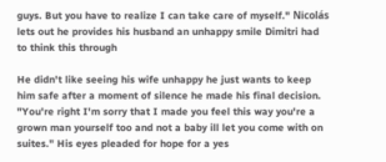guys. But you have to realize I can take care of myself." Nicolás lets out he provides his husband an unhappy smile Dimitri had to think this through

He didn't like seeing his wife unhappy he just wants to keep him safe after a moment of silence he made his final decision. "You're right I'm sorry that I made you feel this way you're a grown man yourself too and not a baby ill let you come with on suites." His eyes pleaded for hope for a yes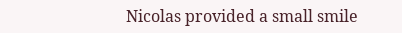Nicolas provided a small smile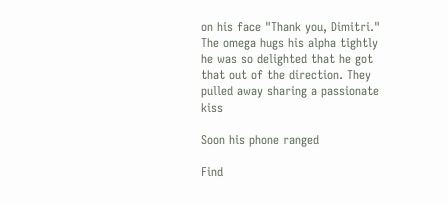on his face "Thank you, Dimitri." The omega hugs his alpha tightly he was so delighted that he got that out of the direction. They pulled away sharing a passionate kiss

Soon his phone ranged

Find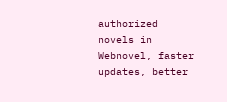authorized novels in Webnovel, faster updates, better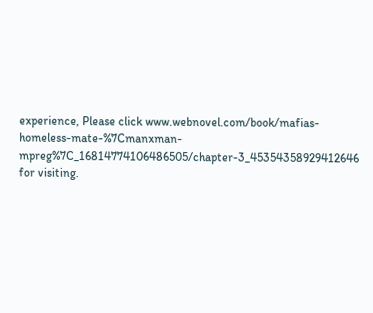experience, Please click www.webnovel.com/book/mafias-homeless-mate-%7Cmanxman-mpreg%7C_16814774106486505/chapter-3_45354358929412646 for visiting.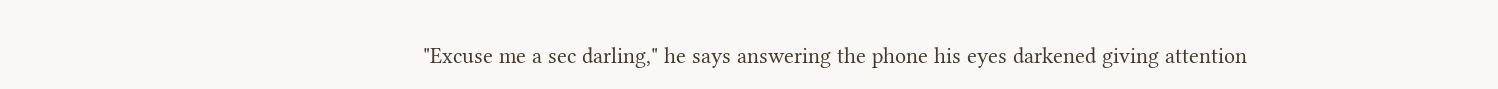"Excuse me a sec darling," he says answering the phone his eyes darkened giving attention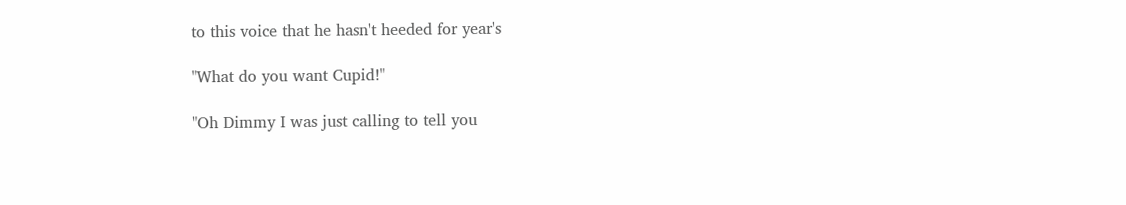to this voice that he hasn't heeded for year's

"What do you want Cupid!"

"Oh Dimmy I was just calling to tell you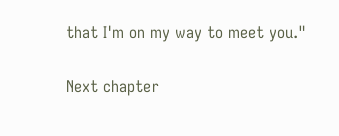that I'm on my way to meet you."

Next chapter